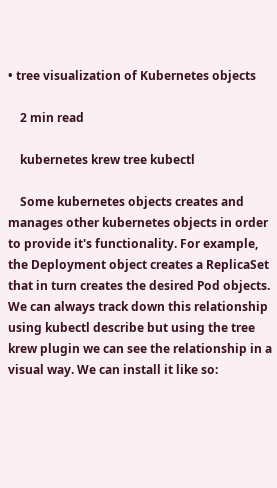• tree visualization of Kubernetes objects

    2 min read

    kubernetes krew tree kubectl

    Some kubernetes objects creates and manages other kubernetes objects in order to provide it's functionality. For example, the Deployment object creates a ReplicaSet that in turn creates the desired Pod objects. We can always track down this relationship using kubectl describe but using the tree krew plugin we can see the relationship in a visual way. We can install it like so: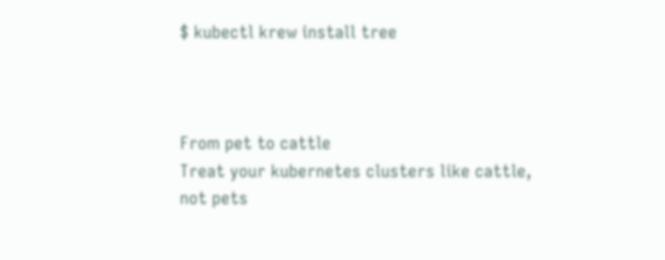$ kubectl krew install tree



From pet to cattle
Treat your kubernetes clusters like cattle, not pets